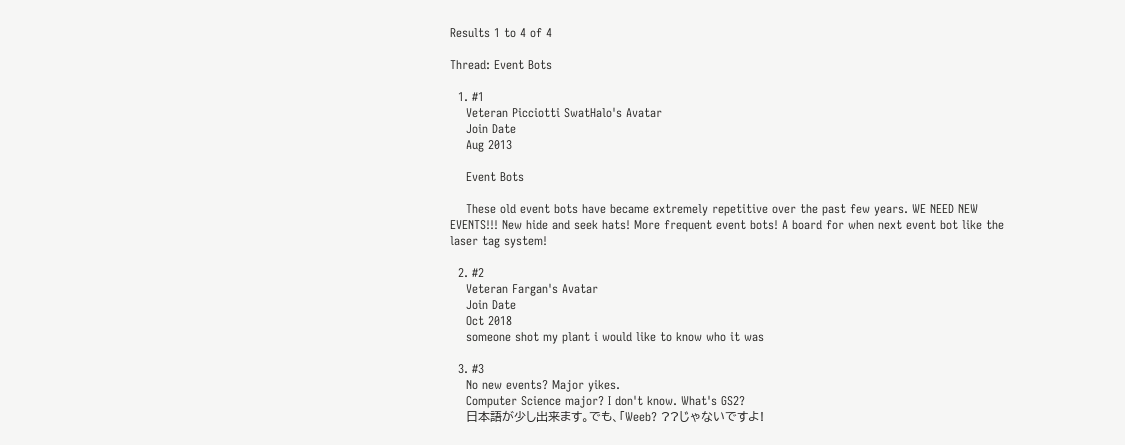Results 1 to 4 of 4

Thread: Event Bots

  1. #1
    Veteran Picciotti SwatHalo's Avatar
    Join Date
    Aug 2013

    Event Bots

    These old event bots have became extremely repetitive over the past few years. WE NEED NEW EVENTS!!! New hide and seek hats! More frequent event bots! A board for when next event bot like the laser tag system!

  2. #2
    Veteran Fargan's Avatar
    Join Date
    Oct 2018
    someone shot my plant i would like to know who it was

  3. #3
    No new events? Major yikes.
    Computer Science major? I don't know. What's GS2?
    日本語が少し出来ます。でも、「Weeb? ??じゃないですよ!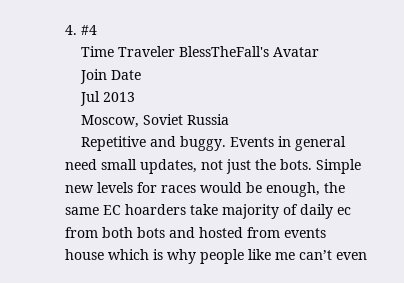4. #4
    Time Traveler BlessTheFall's Avatar
    Join Date
    Jul 2013
    Moscow, Soviet Russia
    Repetitive and buggy. Events in general need small updates, not just the bots. Simple new levels for races would be enough, the same EC hoarders take majority of daily ec from both bots and hosted from events house which is why people like me can’t even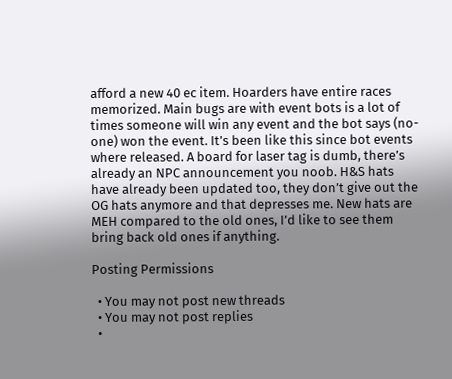afford a new 40 ec item. Hoarders have entire races memorized. Main bugs are with event bots is a lot of times someone will win any event and the bot says (no-one) won the event. It’s been like this since bot events where released. A board for laser tag is dumb, there’s already an NPC announcement you noob. H&S hats have already been updated too, they don’t give out the OG hats anymore and that depresses me. New hats are MEH compared to the old ones, I’d like to see them bring back old ones if anything.

Posting Permissions

  • You may not post new threads
  • You may not post replies
  •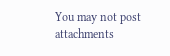You may not post attachments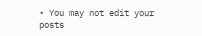• You may not edit your posts